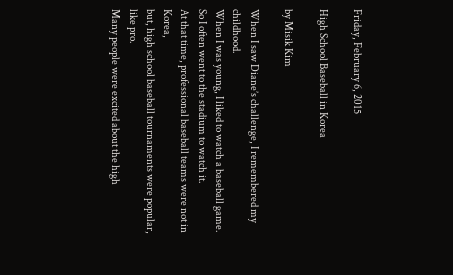Friday, February 6, 2015

High School Baseball in Korea

by Misik Kim

When I saw Diane’s challenge, I remembered my childhood.
When I was young, I liked to watch a baseball game.
So I often went to the stadium to watch it.
At that time, professional baseball teams were not in Korea,
but, high school baseball tournaments were popular, like pro.
Many people were excited about the high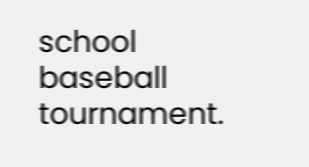school baseball tournament.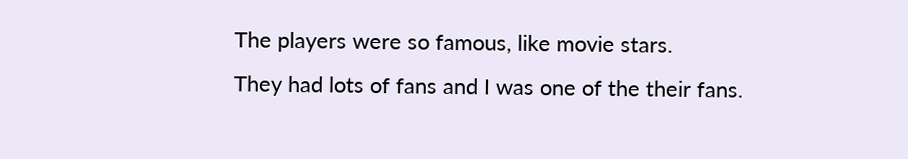The players were so famous, like movie stars.
They had lots of fans and I was one of the their fans.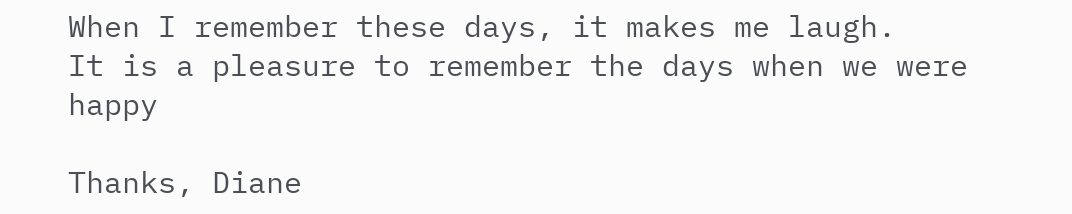When I remember these days, it makes me laugh.
It is a pleasure to remember the days when we were happy

Thanks, Diane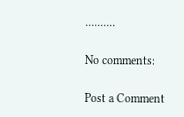..........

No comments:

Post a Comment